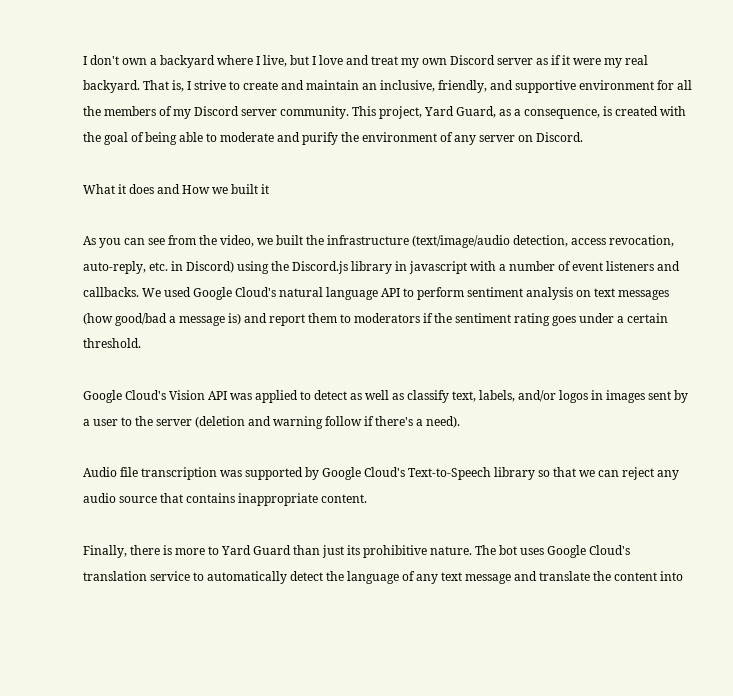I don't own a backyard where I live, but I love and treat my own Discord server as if it were my real backyard. That is, I strive to create and maintain an inclusive, friendly, and supportive environment for all the members of my Discord server community. This project, Yard Guard, as a consequence, is created with the goal of being able to moderate and purify the environment of any server on Discord.

What it does and How we built it

As you can see from the video, we built the infrastructure (text/image/audio detection, access revocation, auto-reply, etc. in Discord) using the Discord.js library in javascript with a number of event listeners and callbacks. We used Google Cloud's natural language API to perform sentiment analysis on text messages (how good/bad a message is) and report them to moderators if the sentiment rating goes under a certain threshold.

Google Cloud's Vision API was applied to detect as well as classify text, labels, and/or logos in images sent by a user to the server (deletion and warning follow if there's a need).

Audio file transcription was supported by Google Cloud's Text-to-Speech library so that we can reject any audio source that contains inappropriate content.

Finally, there is more to Yard Guard than just its prohibitive nature. The bot uses Google Cloud's translation service to automatically detect the language of any text message and translate the content into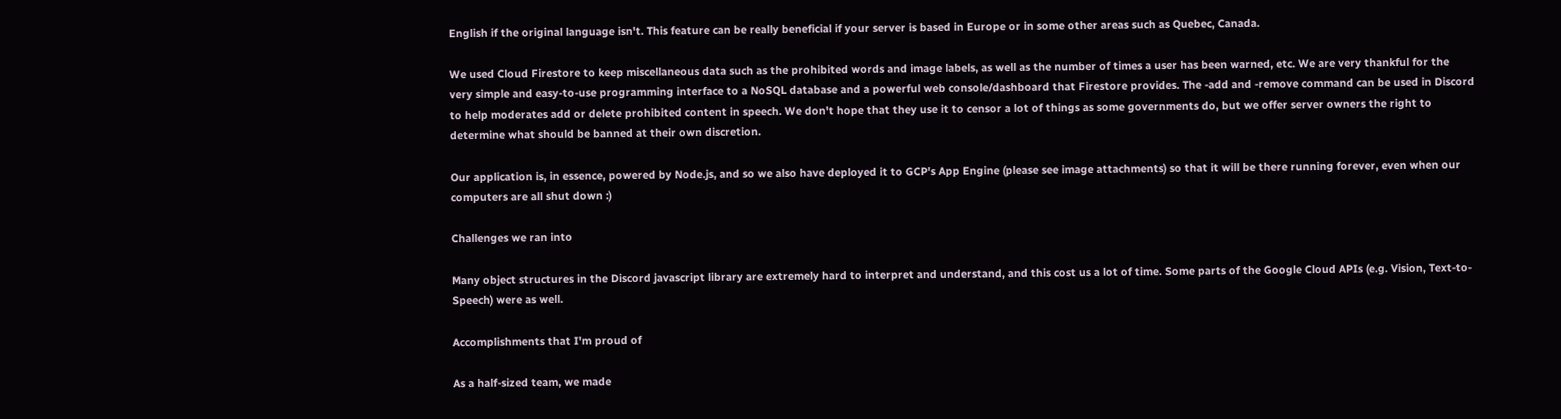English if the original language isn't. This feature can be really beneficial if your server is based in Europe or in some other areas such as Quebec, Canada.

We used Cloud Firestore to keep miscellaneous data such as the prohibited words and image labels, as well as the number of times a user has been warned, etc. We are very thankful for the very simple and easy-to-use programming interface to a NoSQL database and a powerful web console/dashboard that Firestore provides. The -add and -remove command can be used in Discord to help moderates add or delete prohibited content in speech. We don't hope that they use it to censor a lot of things as some governments do, but we offer server owners the right to determine what should be banned at their own discretion.

Our application is, in essence, powered by Node.js, and so we also have deployed it to GCP's App Engine (please see image attachments) so that it will be there running forever, even when our computers are all shut down :)

Challenges we ran into

Many object structures in the Discord javascript library are extremely hard to interpret and understand, and this cost us a lot of time. Some parts of the Google Cloud APIs (e.g. Vision, Text-to-Speech) were as well.

Accomplishments that I'm proud of

As a half-sized team, we made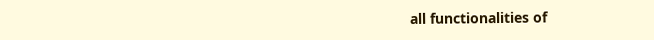all functionalities of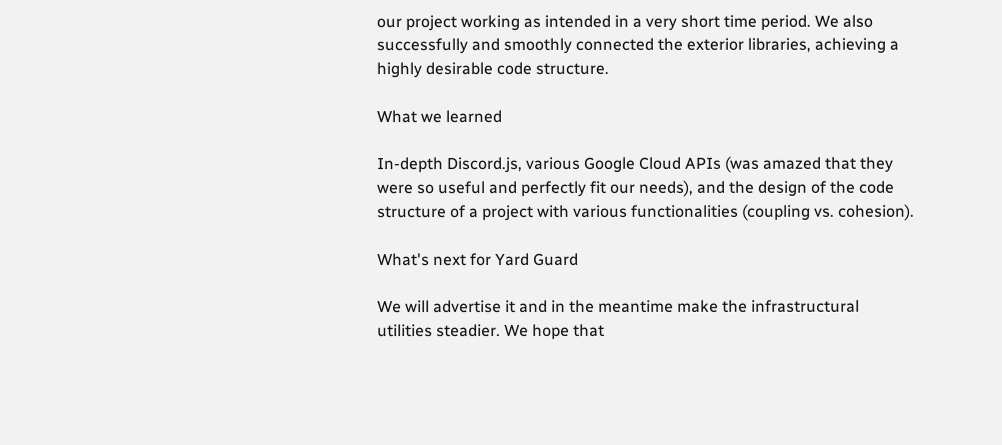our project working as intended in a very short time period. We also successfully and smoothly connected the exterior libraries, achieving a highly desirable code structure.

What we learned

In-depth Discord.js, various Google Cloud APIs (was amazed that they were so useful and perfectly fit our needs), and the design of the code structure of a project with various functionalities (coupling vs. cohesion).

What's next for Yard Guard

We will advertise it and in the meantime make the infrastructural utilities steadier. We hope that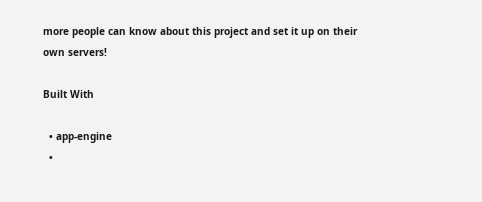more people can know about this project and set it up on their own servers!

Built With

  • app-engine
  •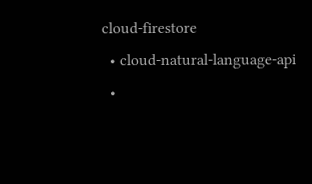cloud-firestore
  • cloud-natural-language-api
  •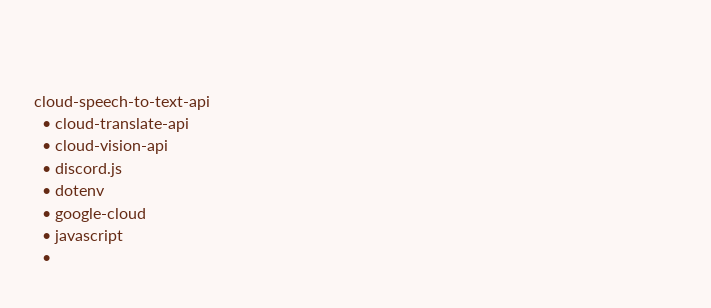cloud-speech-to-text-api
  • cloud-translate-api
  • cloud-vision-api
  • discord.js
  • dotenv
  • google-cloud
  • javascript
  •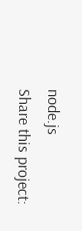node.js
Share this project: